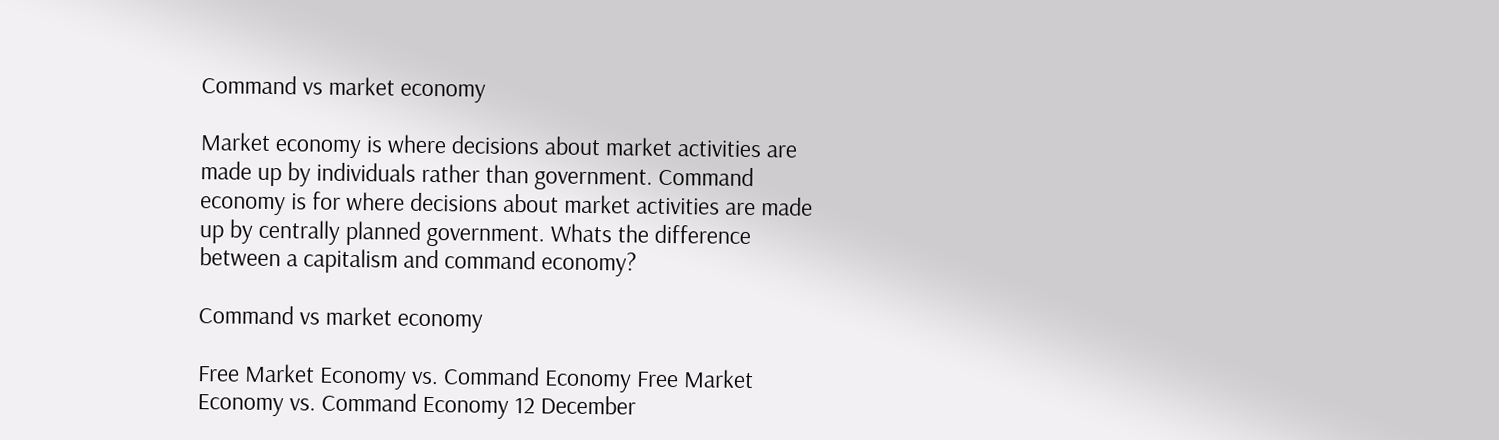Command vs market economy

Market economy is where decisions about market activities are made up by individuals rather than government. Command economy is for where decisions about market activities are made up by centrally planned government. Whats the difference between a capitalism and command economy?

Command vs market economy

Free Market Economy vs. Command Economy Free Market Economy vs. Command Economy 12 December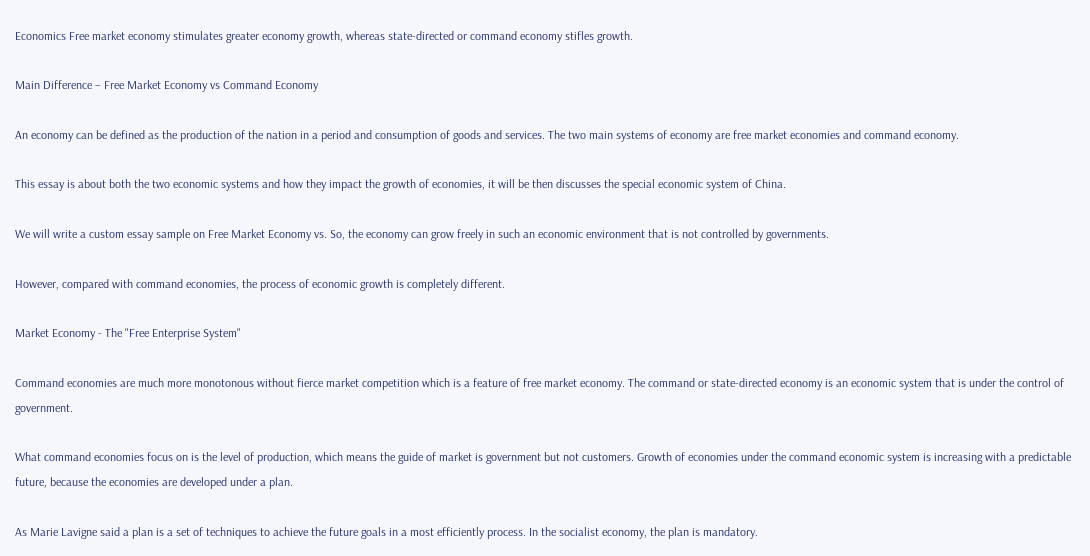Economics Free market economy stimulates greater economy growth, whereas state-directed or command economy stifles growth.

Main Difference – Free Market Economy vs Command Economy

An economy can be defined as the production of the nation in a period and consumption of goods and services. The two main systems of economy are free market economies and command economy.

This essay is about both the two economic systems and how they impact the growth of economies, it will be then discusses the special economic system of China.

We will write a custom essay sample on Free Market Economy vs. So, the economy can grow freely in such an economic environment that is not controlled by governments.

However, compared with command economies, the process of economic growth is completely different.

Market Economy - The "Free Enterprise System"

Command economies are much more monotonous without fierce market competition which is a feature of free market economy. The command or state-directed economy is an economic system that is under the control of government.

What command economies focus on is the level of production, which means the guide of market is government but not customers. Growth of economies under the command economic system is increasing with a predictable future, because the economies are developed under a plan.

As Marie Lavigne said a plan is a set of techniques to achieve the future goals in a most efficiently process. In the socialist economy, the plan is mandatory.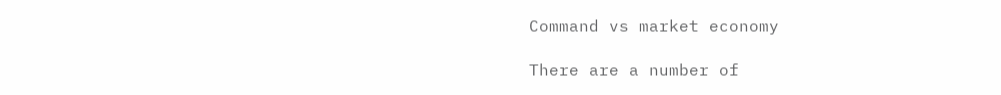Command vs market economy

There are a number of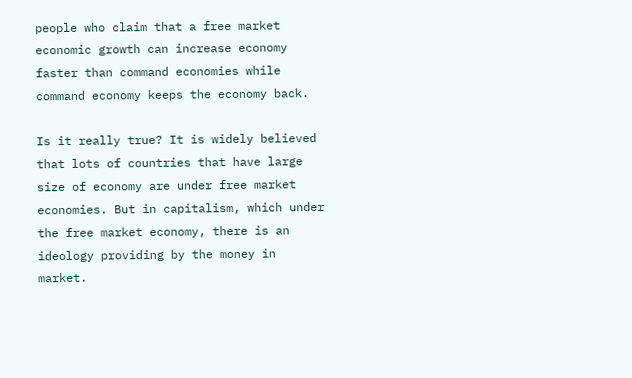people who claim that a free market economic growth can increase economy faster than command economies while command economy keeps the economy back.

Is it really true? It is widely believed that lots of countries that have large size of economy are under free market economies. But in capitalism, which under the free market economy, there is an ideology providing by the money in market.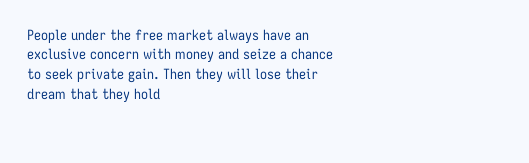People under the free market always have an exclusive concern with money and seize a chance to seek private gain. Then they will lose their dream that they hold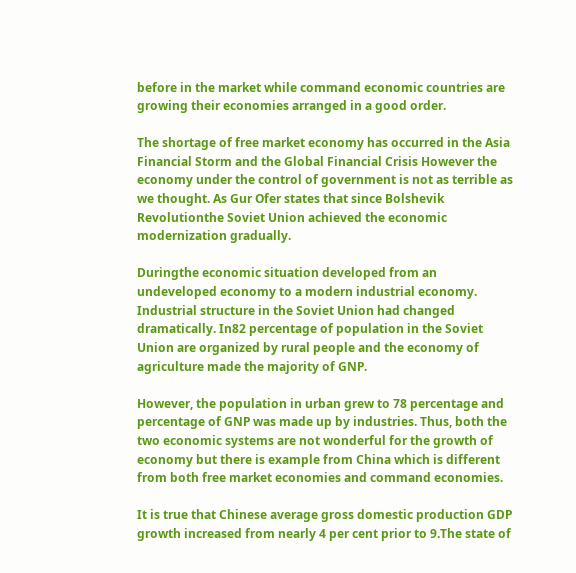before in the market while command economic countries are growing their economies arranged in a good order.

The shortage of free market economy has occurred in the Asia Financial Storm and the Global Financial Crisis However the economy under the control of government is not as terrible as we thought. As Gur Ofer states that since Bolshevik Revolutionthe Soviet Union achieved the economic modernization gradually.

Duringthe economic situation developed from an undeveloped economy to a modern industrial economy. Industrial structure in the Soviet Union had changed dramatically. In82 percentage of population in the Soviet Union are organized by rural people and the economy of agriculture made the majority of GNP.

However, the population in urban grew to 78 percentage and percentage of GNP was made up by industries. Thus, both the two economic systems are not wonderful for the growth of economy but there is example from China which is different from both free market economies and command economies.

It is true that Chinese average gross domestic production GDP growth increased from nearly 4 per cent prior to 9.The state of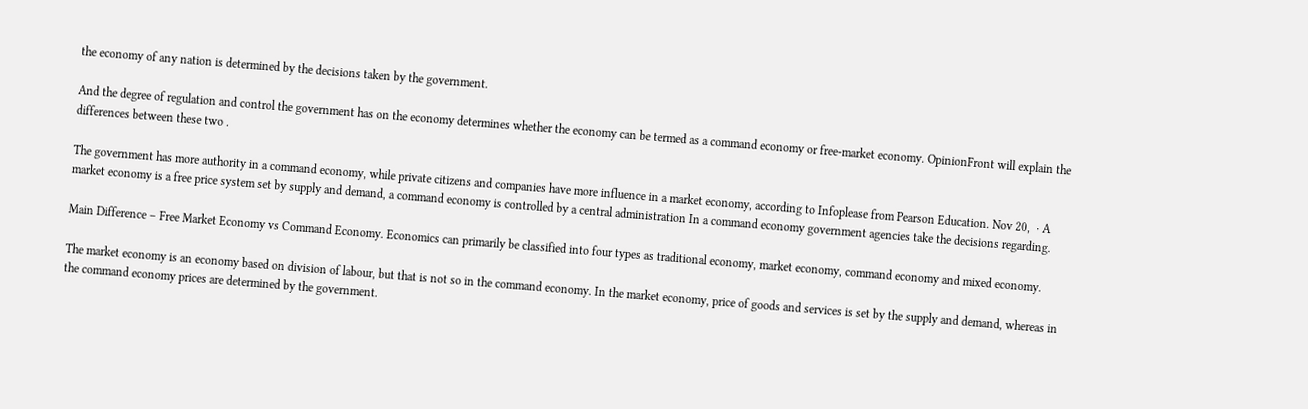the economy of any nation is determined by the decisions taken by the government.

And the degree of regulation and control the government has on the economy determines whether the economy can be termed as a command economy or free-market economy. OpinionFront will explain the differences between these two .

The government has more authority in a command economy, while private citizens and companies have more influence in a market economy, according to Infoplease from Pearson Education. Nov 20,  · A market economy is a free price system set by supply and demand, a command economy is controlled by a central administration In a command economy government agencies take the decisions regarding.

Main Difference – Free Market Economy vs Command Economy. Economics can primarily be classified into four types as traditional economy, market economy, command economy and mixed economy.

The market economy is an economy based on division of labour, but that is not so in the command economy. In the market economy, price of goods and services is set by the supply and demand, whereas in the command economy prices are determined by the government.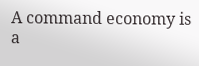A command economy is a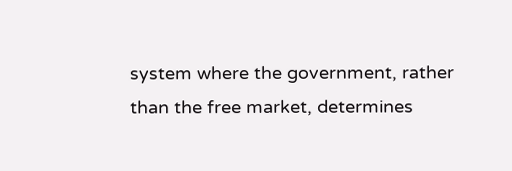system where the government, rather than the free market, determines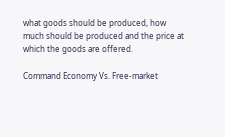what goods should be produced, how much should be produced and the price at which the goods are offered.

Command Economy Vs. Free-market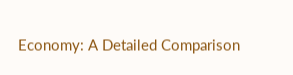Economy: A Detailed Comparison